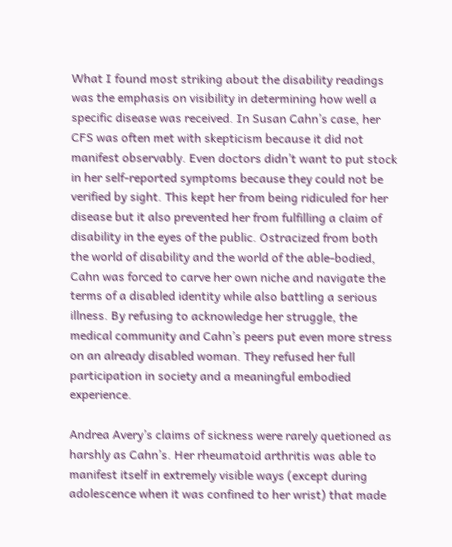What I found most striking about the disability readings was the emphasis on visibility in determining how well a specific disease was received. In Susan Cahn’s case, her CFS was often met with skepticism because it did not manifest observably. Even doctors didn’t want to put stock in her self-reported symptoms because they could not be verified by sight. This kept her from being ridiculed for her disease but it also prevented her from fulfilling a claim of disability in the eyes of the public. Ostracized from both the world of disability and the world of the able-bodied, Cahn was forced to carve her own niche and navigate the terms of a disabled identity while also battling a serious illness. By refusing to acknowledge her struggle, the medical community and Cahn’s peers put even more stress on an already disabled woman. They refused her full participation in society and a meaningful embodied experience.

Andrea Avery’s claims of sickness were rarely quetioned as harshly as Cahn’s. Her rheumatoid arthritis was able to manifest itself in extremely visible ways (except during adolescence when it was confined to her wrist) that made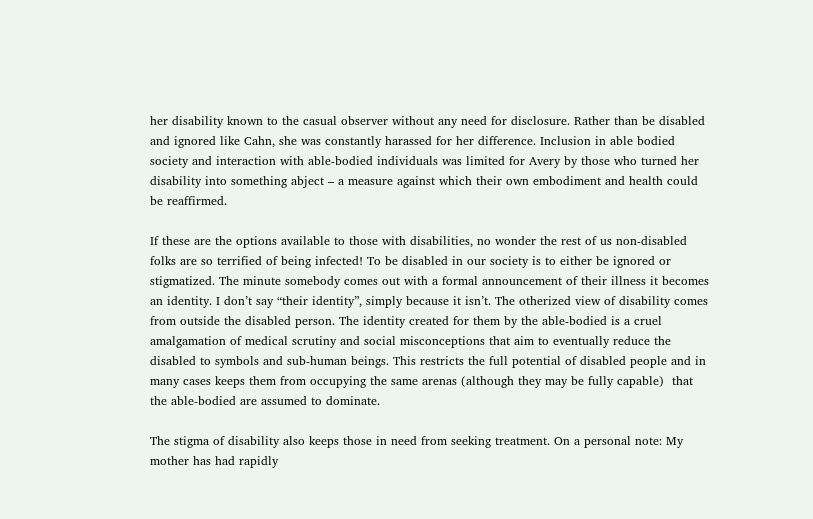her disability known to the casual observer without any need for disclosure. Rather than be disabled and ignored like Cahn, she was constantly harassed for her difference. Inclusion in able bodied society and interaction with able-bodied individuals was limited for Avery by those who turned her disability into something abject – a measure against which their own embodiment and health could be reaffirmed.

If these are the options available to those with disabilities, no wonder the rest of us non-disabled folks are so terrified of being infected! To be disabled in our society is to either be ignored or stigmatized. The minute somebody comes out with a formal announcement of their illness it becomes an identity. I don’t say “their identity”, simply because it isn’t. The otherized view of disability comes from outside the disabled person. The identity created for them by the able-bodied is a cruel amalgamation of medical scrutiny and social misconceptions that aim to eventually reduce the disabled to symbols and sub-human beings. This restricts the full potential of disabled people and in many cases keeps them from occupying the same arenas (although they may be fully capable)  that the able-bodied are assumed to dominate.

The stigma of disability also keeps those in need from seeking treatment. On a personal note: My mother has had rapidly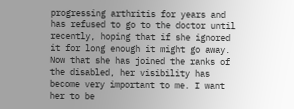progressing arthritis for years and has refused to go to the doctor until recently, hoping that if she ignored it for long enough it might go away. Now that she has joined the ranks of the disabled, her visibility has become very important to me. I want her to be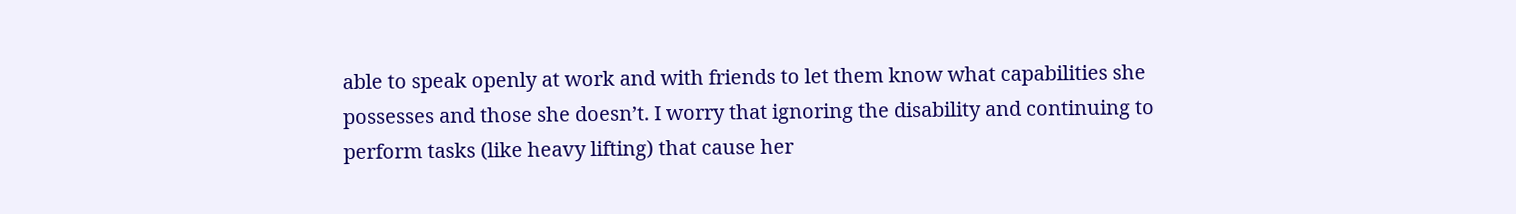able to speak openly at work and with friends to let them know what capabilities she possesses and those she doesn’t. I worry that ignoring the disability and continuing to perform tasks (like heavy lifting) that cause her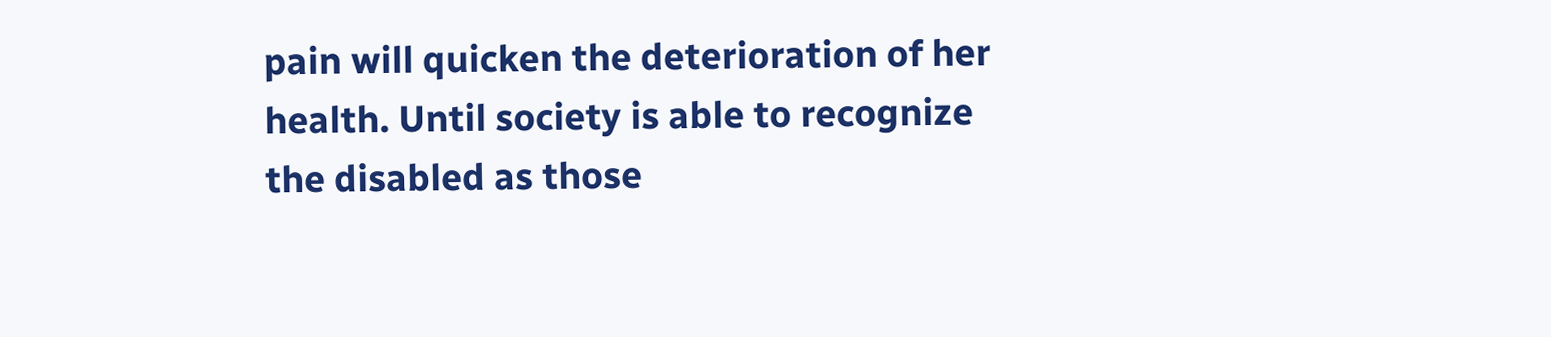pain will quicken the deterioration of her health. Until society is able to recognize the disabled as those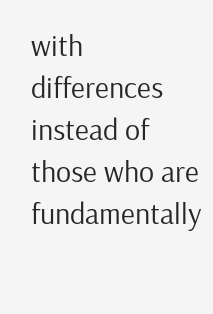with differences instead of those who are fundamentally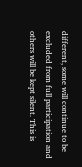different, some will continue to be excluded from full participation and others will be kept silent. This is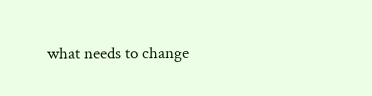what needs to change